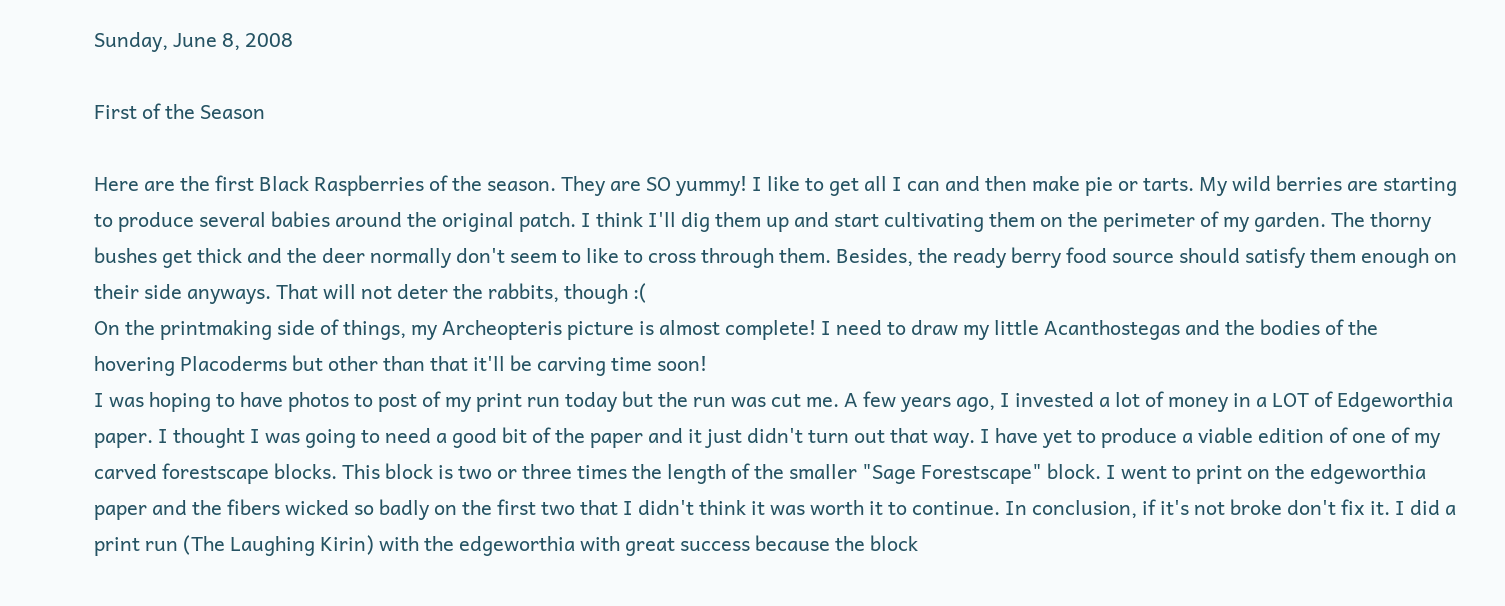Sunday, June 8, 2008

First of the Season

Here are the first Black Raspberries of the season. They are SO yummy! I like to get all I can and then make pie or tarts. My wild berries are starting to produce several babies around the original patch. I think I'll dig them up and start cultivating them on the perimeter of my garden. The thorny bushes get thick and the deer normally don't seem to like to cross through them. Besides, the ready berry food source should satisfy them enough on their side anyways. That will not deter the rabbits, though :(
On the printmaking side of things, my Archeopteris picture is almost complete! I need to draw my little Acanthostegas and the bodies of the hovering Placoderms but other than that it'll be carving time soon!
I was hoping to have photos to post of my print run today but the run was cut me. A few years ago, I invested a lot of money in a LOT of Edgeworthia paper. I thought I was going to need a good bit of the paper and it just didn't turn out that way. I have yet to produce a viable edition of one of my carved forestscape blocks. This block is two or three times the length of the smaller "Sage Forestscape" block. I went to print on the edgeworthia paper and the fibers wicked so badly on the first two that I didn't think it was worth it to continue. In conclusion, if it's not broke don't fix it. I did a print run (The Laughing Kirin) with the edgeworthia with great success because the block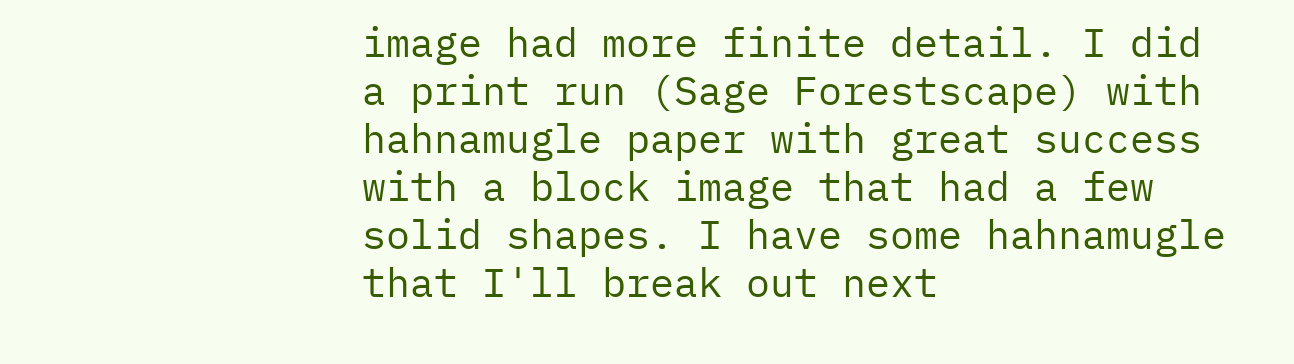image had more finite detail. I did a print run (Sage Forestscape) with hahnamugle paper with great success with a block image that had a few solid shapes. I have some hahnamugle that I'll break out next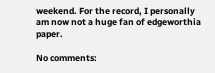weekend. For the record, I personally am now not a huge fan of edgeworthia paper.

No comments: